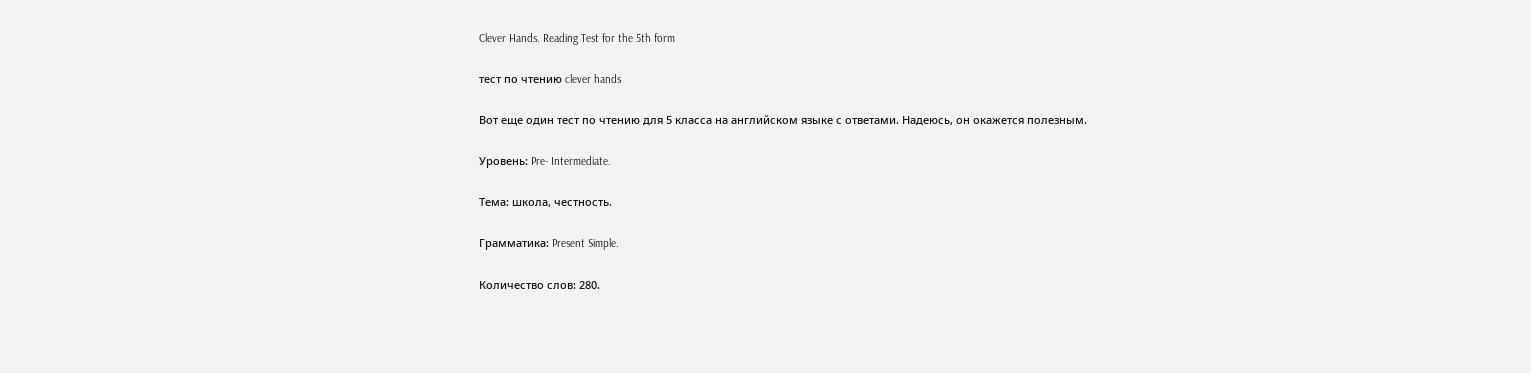Clever Hands. Reading Test for the 5th form

тест по чтению clever hands

Вот еще один тест по чтению для 5 класса на английском языке с ответами. Надеюсь, он окажется полезным.

Уровень: Pre- Intermediate.

Тема: школа, честность.

Грамматика: Present Simple.

Количество слов: 280.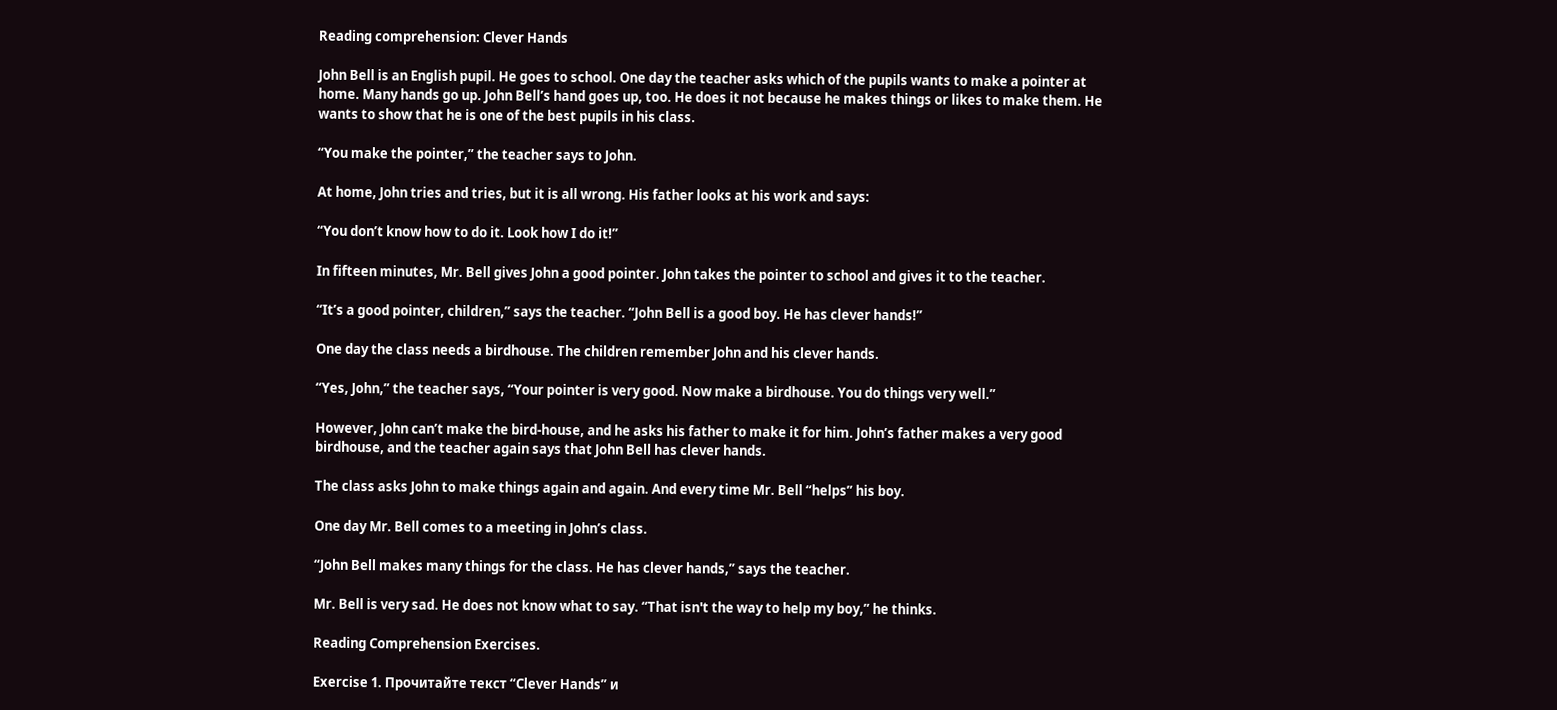Reading comprehension: Clever Hands

John Bell is an English pupil. He goes to school. One day the teacher asks which of the pupils wants to make a pointer at home. Many hands go up. John Bell’s hand goes up, too. He does it not because he makes things or likes to make them. He wants to show that he is one of the best pupils in his class.

“You make the pointer,” the teacher says to John.

At home, John tries and tries, but it is all wrong. His father looks at his work and says:

“You don’t know how to do it. Look how I do it!”

In fifteen minutes, Mr. Bell gives John a good pointer. John takes the pointer to school and gives it to the teacher.

“It’s a good pointer, children,” says the teacher. “John Bell is a good boy. He has clever hands!”

One day the class needs a birdhouse. The children remember John and his clever hands.

“Yes, John,” the teacher says, “Your pointer is very good. Now make a birdhouse. You do things very well.”

However, John can’t make the bird-house, and he asks his father to make it for him. John’s father makes a very good birdhouse, and the teacher again says that John Bell has clever hands.

The class asks John to make things again and again. And every time Mr. Bell “helps” his boy.

One day Mr. Bell comes to a meeting in John’s class.

“John Bell makes many things for the class. He has clever hands,” says the teacher.

Mr. Bell is very sad. He does not know what to say. “That isn't the way to help my boy,” he thinks.

Reading Comprehension Exercises.

Exercise 1. Прочитайте текст “Clever Hands” и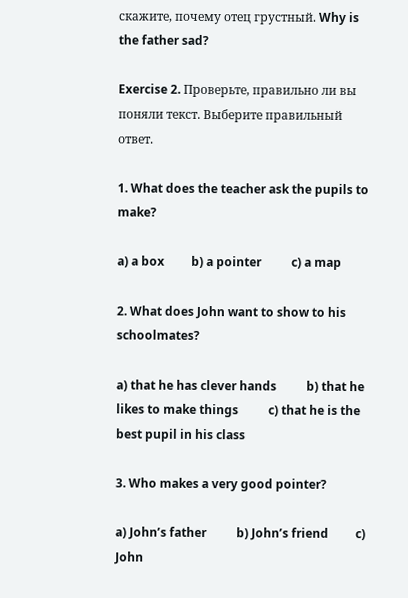скажите, почему отец грустный. Why is the father sad?

Exercise 2. Проверьте, правильно ли вы поняли текст. Выберите правильный ответ.

1. What does the teacher ask the pupils to make?

a) a box         b) a pointer          c) a map

2. What does John want to show to his schoolmates?

a) that he has clever hands          b) that he likes to make things          c) that he is the best pupil in his class

3. Who makes a very good pointer?

a) John’s father          b) John’s friend         c) John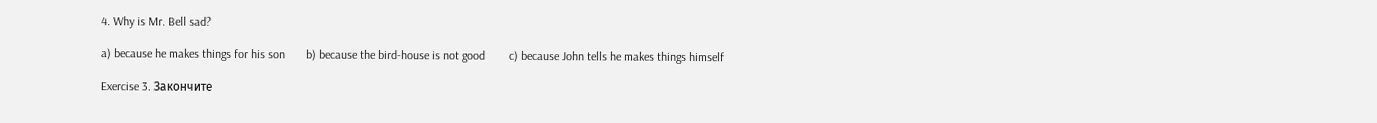4. Why is Mr. Bell sad?

a) because he makes things for his son       b) because the bird-house is not good        c) because John tells he makes things himself

Exercise 3. Закончите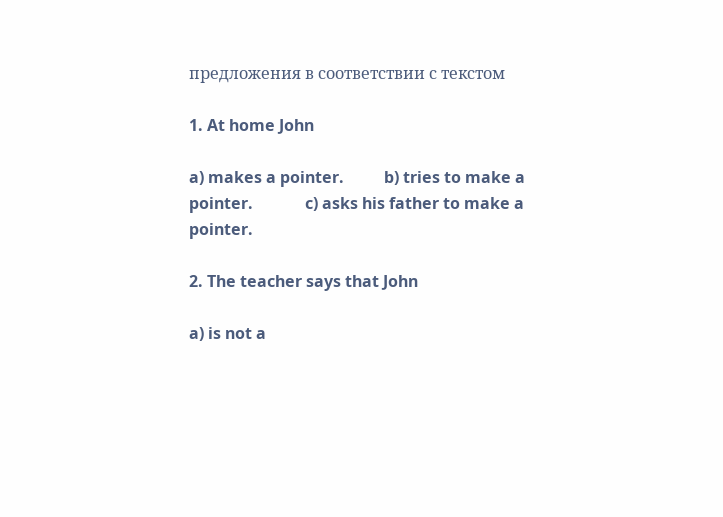предложения в соответствии с текстом

1. At home John

a) makes a pointer.          b) tries to make a pointer.             c) asks his father to make a pointer.

2. The teacher says that John

a) is not a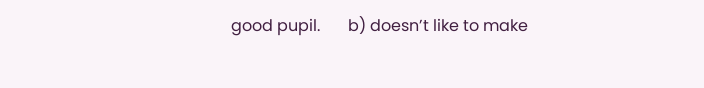good pupil.       b) doesn’t like to make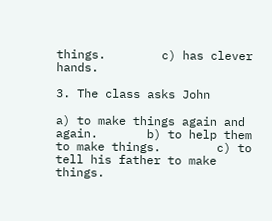things.        c) has clever hands.

3. The class asks John

a) to make things again and again.       b) to help them to make things.        c) to tell his father to make things.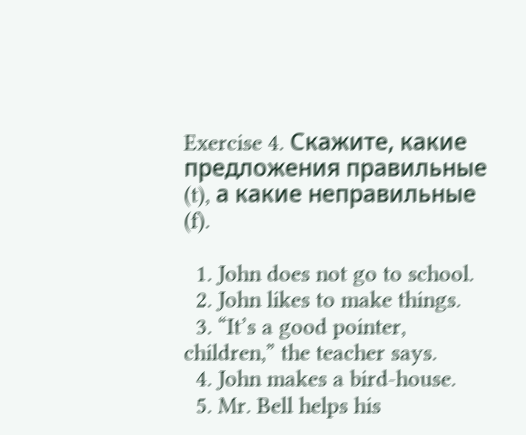Exercise 4. Скажите, какие предложения правильные (t), а какие неправильные (f).

  1. John does not go to school.
  2. John likes to make things.
  3. “It’s a good pointer, children,” the teacher says.
  4. John makes a bird-house.
  5. Mr. Bell helps his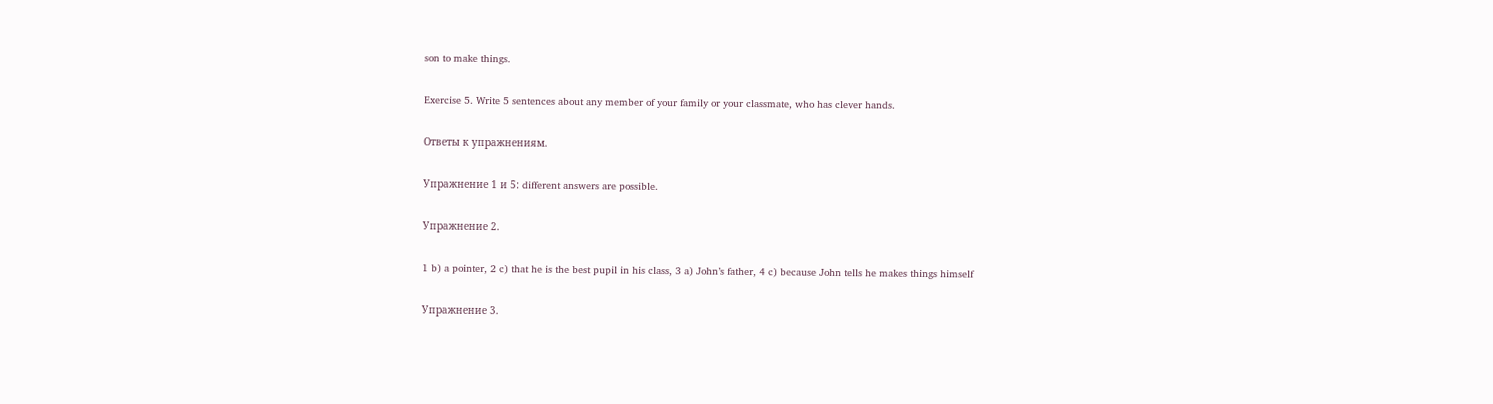son to make things.

Exercise 5. Write 5 sentences about any member of your family or your classmate, who has clever hands.

Ответы к упражнениям.

Упражнение 1 и 5: different answers are possible.

Упражнение 2.

1 b) a pointer, 2 c) that he is the best pupil in his class, 3 a) John’s father, 4 c) because John tells he makes things himself

Упражнение 3.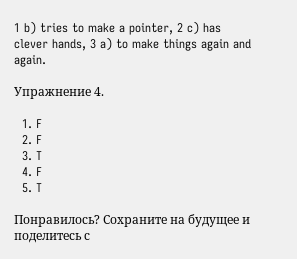1 b) tries to make a pointer, 2 c) has clever hands, 3 a) to make things again and again.

Упражнение 4.

  1. F
  2. F
  3. T
  4. F
  5. T

Понравилось? Сохраните на будущее и поделитесь с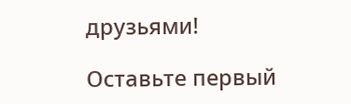друзьями!

Оставьте первый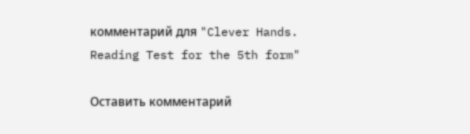комментарий для "Clever Hands. Reading Test for the 5th form"

Оставить комментарий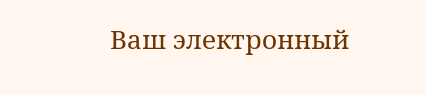Ваш электронный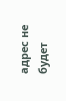адрес не будет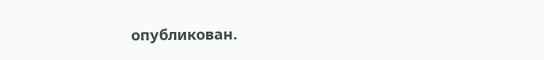опубликован.